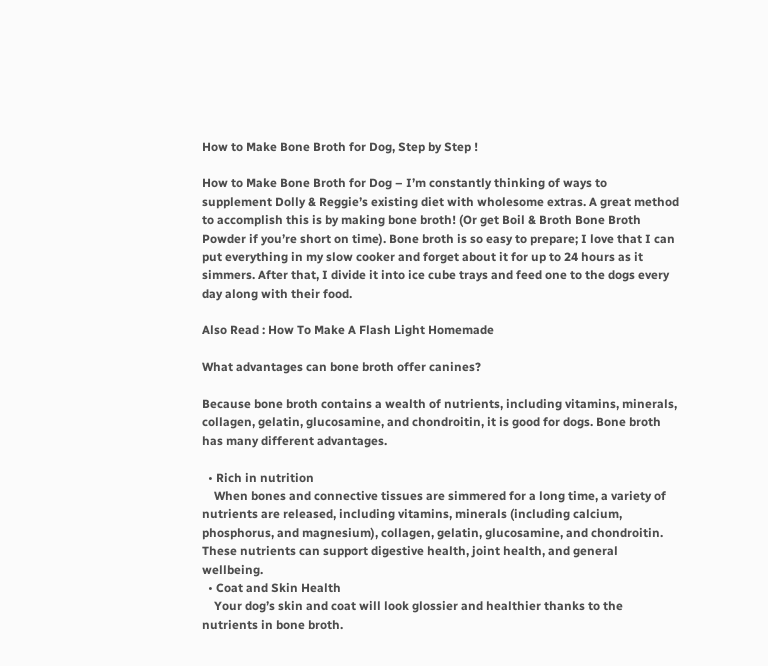How to Make Bone Broth for Dog, Step by Step !

How to Make Bone Broth for Dog – I’m constantly thinking of ways to supplement Dolly & Reggie’s existing diet with wholesome extras. A great method to accomplish this is by making bone broth! (Or get Boil & Broth Bone Broth Powder if you’re short on time). Bone broth is so easy to prepare; I love that I can put everything in my slow cooker and forget about it for up to 24 hours as it simmers. After that, I divide it into ice cube trays and feed one to the dogs every day along with their food.

Also Read : How To Make A Flash Light Homemade

What advantages can bone broth offer canines?

Because bone broth contains a wealth of nutrients, including vitamins, minerals, collagen, gelatin, glucosamine, and chondroitin, it is good for dogs. Bone broth has many different advantages.

  • Rich in nutrition
    When bones and connective tissues are simmered for a long time, a variety of nutrients are released, including vitamins, minerals (including calcium, phosphorus, and magnesium), collagen, gelatin, glucosamine, and chondroitin. These nutrients can support digestive health, joint health, and general wellbeing.
  • Coat and Skin Health
    Your dog’s skin and coat will look glossier and healthier thanks to the nutrients in bone broth.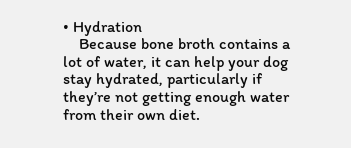• Hydration
    Because bone broth contains a lot of water, it can help your dog stay hydrated, particularly if they’re not getting enough water from their own diet.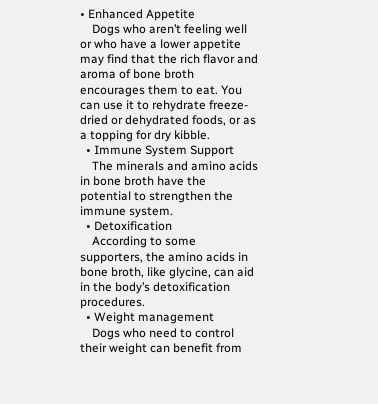• Enhanced Appetite
    Dogs who aren’t feeling well or who have a lower appetite may find that the rich flavor and aroma of bone broth encourages them to eat. You can use it to rehydrate freeze-dried or dehydrated foods, or as a topping for dry kibble.
  • Immune System Support
    The minerals and amino acids in bone broth have the potential to strengthen the immune system.
  • Detoxification
    According to some supporters, the amino acids in bone broth, like glycine, can aid in the body’s detoxification procedures.
  • Weight management
    Dogs who need to control their weight can benefit from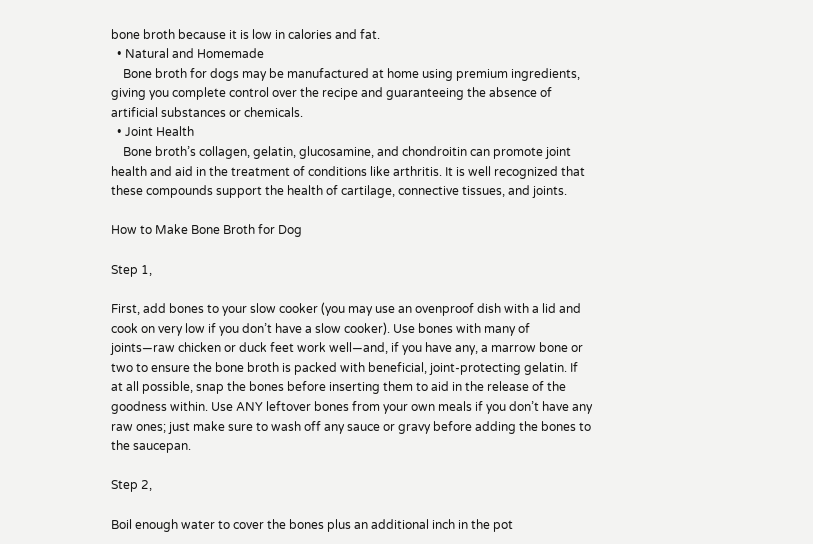bone broth because it is low in calories and fat.
  • Natural and Homemade
    Bone broth for dogs may be manufactured at home using premium ingredients, giving you complete control over the recipe and guaranteeing the absence of artificial substances or chemicals.
  • Joint Health
    Bone broth’s collagen, gelatin, glucosamine, and chondroitin can promote joint health and aid in the treatment of conditions like arthritis. It is well recognized that these compounds support the health of cartilage, connective tissues, and joints.

How to Make Bone Broth for Dog

Step 1,

First, add bones to your slow cooker (you may use an ovenproof dish with a lid and cook on very low if you don’t have a slow cooker). Use bones with many of joints—raw chicken or duck feet work well—and, if you have any, a marrow bone or two to ensure the bone broth is packed with beneficial, joint-protecting gelatin. If at all possible, snap the bones before inserting them to aid in the release of the goodness within. Use ANY leftover bones from your own meals if you don’t have any raw ones; just make sure to wash off any sauce or gravy before adding the bones to the saucepan.

Step 2,

Boil enough water to cover the bones plus an additional inch in the pot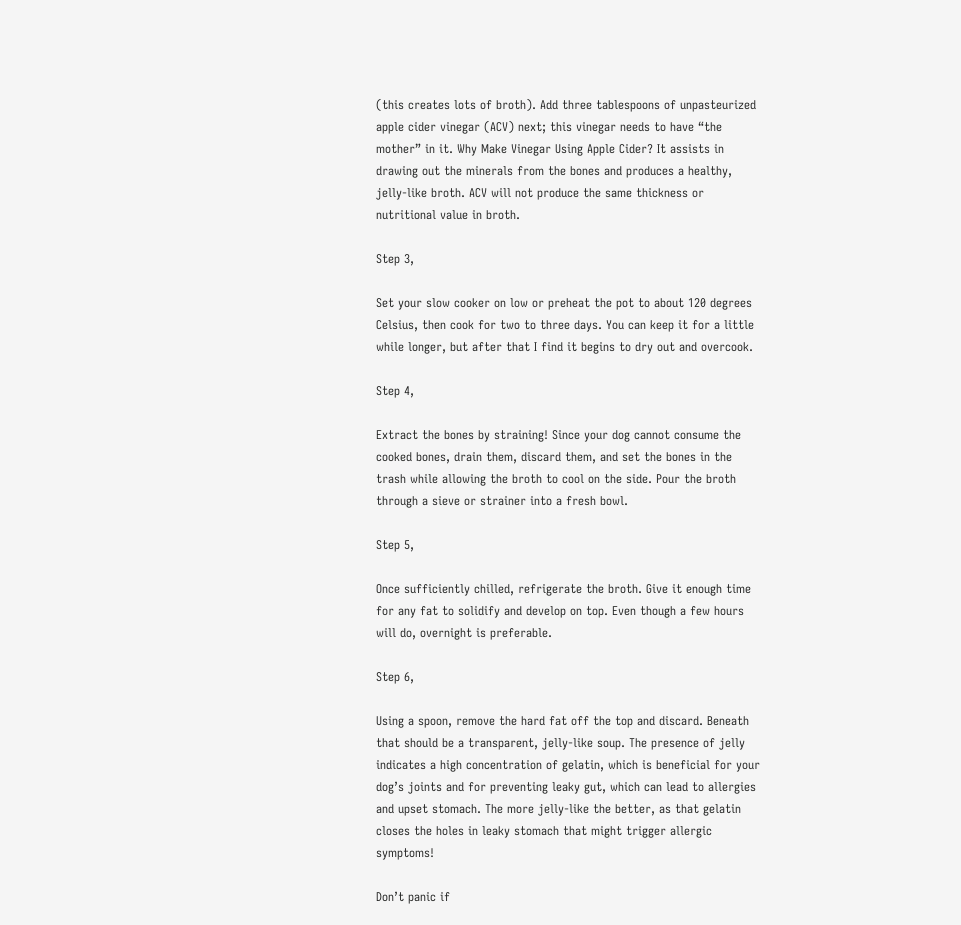(this creates lots of broth). Add three tablespoons of unpasteurized apple cider vinegar (ACV) next; this vinegar needs to have “the mother” in it. Why Make Vinegar Using Apple Cider? It assists in drawing out the minerals from the bones and produces a healthy, jelly-like broth. ACV will not produce the same thickness or nutritional value in broth.

Step 3,

Set your slow cooker on low or preheat the pot to about 120 degrees Celsius, then cook for two to three days. You can keep it for a little while longer, but after that I find it begins to dry out and overcook.

Step 4,

Extract the bones by straining! Since your dog cannot consume the cooked bones, drain them, discard them, and set the bones in the trash while allowing the broth to cool on the side. Pour the broth through a sieve or strainer into a fresh bowl.

Step 5,

Once sufficiently chilled, refrigerate the broth. Give it enough time for any fat to solidify and develop on top. Even though a few hours will do, overnight is preferable.

Step 6,

Using a spoon, remove the hard fat off the top and discard. Beneath that should be a transparent, jelly-like soup. The presence of jelly indicates a high concentration of gelatin, which is beneficial for your dog’s joints and for preventing leaky gut, which can lead to allergies and upset stomach. The more jelly-like the better, as that gelatin closes the holes in leaky stomach that might trigger allergic symptoms!

Don’t panic if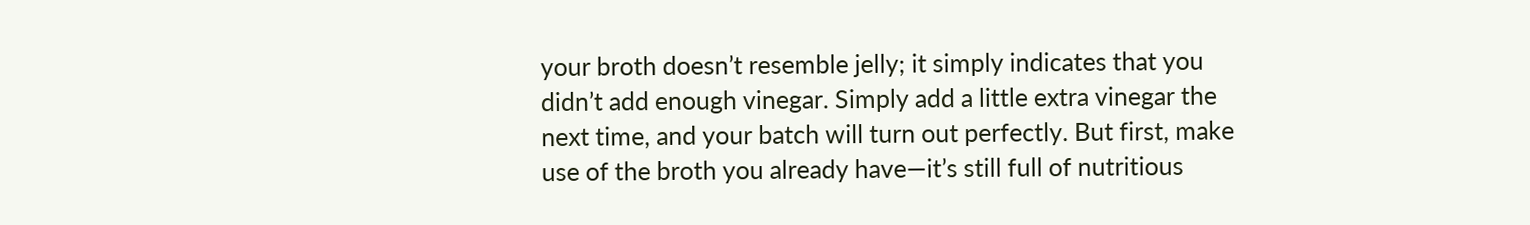your broth doesn’t resemble jelly; it simply indicates that you didn’t add enough vinegar. Simply add a little extra vinegar the next time, and your batch will turn out perfectly. But first, make use of the broth you already have—it’s still full of nutritious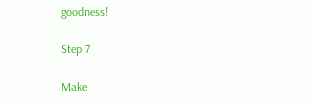goodness!

Step 7

Make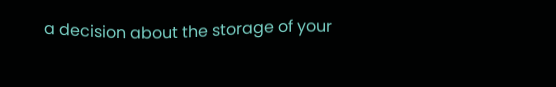a decision about the storage of your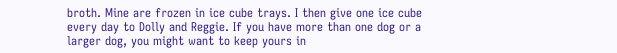broth. Mine are frozen in ice cube trays. I then give one ice cube every day to Dolly and Reggie. If you have more than one dog or a larger dog, you might want to keep yours in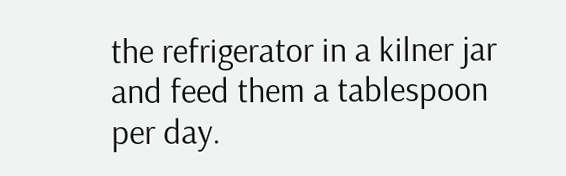the refrigerator in a kilner jar and feed them a tablespoon per day.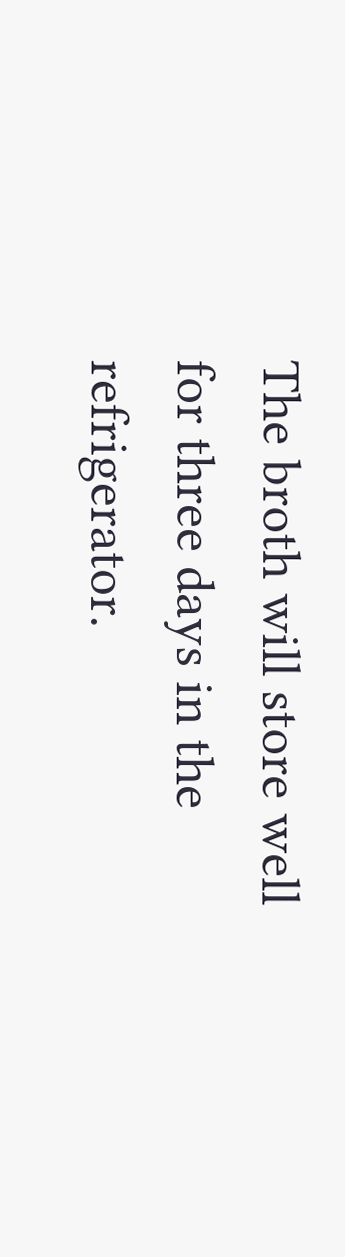The broth will store well for three days in the refrigerator.